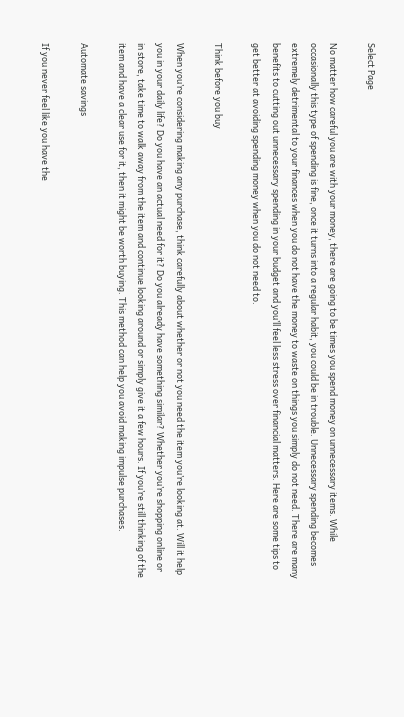Select Page

No matter how careful you are with your money, there are going to be times you spend money on unnecessary items. While occasionally this type of spending is fine, once it turns into a regular habit, you could be in trouble. Unnecessary spending becomes extremely detrimental to your finances when you do not have the money to waste on things you simply do not need. There are many benefits to cutting out unnecessary spending in your budget and you’ll feel less stress over financial matters. Here are some tips to get better at avoiding spending money when you do not need to.

Think before you buy

When you’re considering making any purchase, think carefully about whether or not you need the item you’re looking at. Will it help you in your daily life? Do you have an actual need for it? Do you already have something similar? Whether you’re shopping online or in store, take time to walk away from the item and continue looking around or simply give it a few hours. If you’re still thinking of the item and have a clear use for it, then it might be worth buying. This method can help you avoid making impulse purchases.

Automate savings

If you never feel like you have the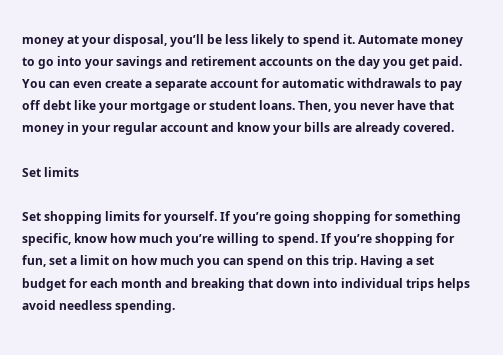money at your disposal, you’ll be less likely to spend it. Automate money to go into your savings and retirement accounts on the day you get paid. You can even create a separate account for automatic withdrawals to pay off debt like your mortgage or student loans. Then, you never have that money in your regular account and know your bills are already covered.

Set limits

Set shopping limits for yourself. If you’re going shopping for something specific, know how much you’re willing to spend. If you’re shopping for fun, set a limit on how much you can spend on this trip. Having a set budget for each month and breaking that down into individual trips helps avoid needless spending.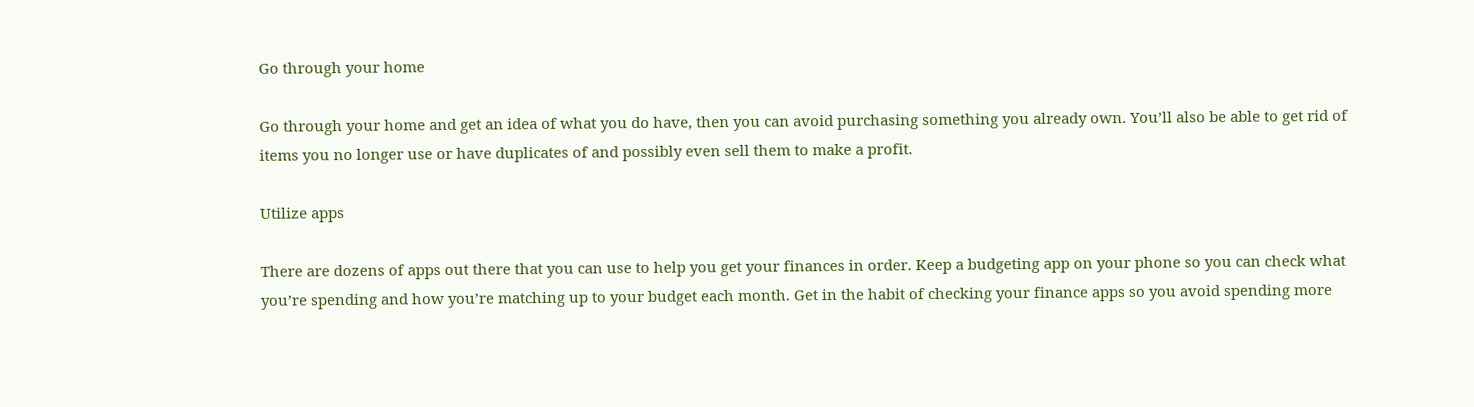Go through your home

Go through your home and get an idea of what you do have, then you can avoid purchasing something you already own. You’ll also be able to get rid of items you no longer use or have duplicates of and possibly even sell them to make a profit.

Utilize apps

There are dozens of apps out there that you can use to help you get your finances in order. Keep a budgeting app on your phone so you can check what you’re spending and how you’re matching up to your budget each month. Get in the habit of checking your finance apps so you avoid spending more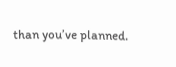than you’ve planned.